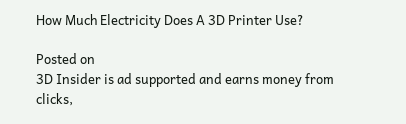How Much Electricity Does A 3D Printer Use?

Posted on
3D Insider is ad supported and earns money from clicks,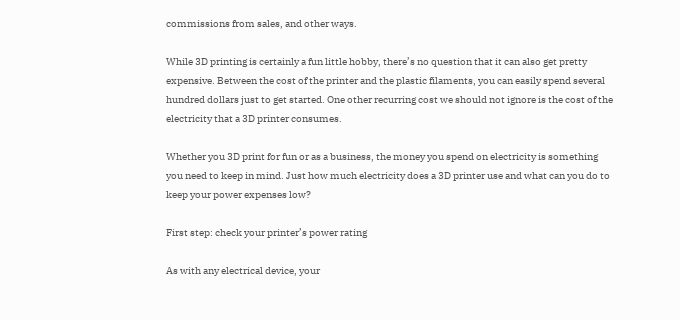commissions from sales, and other ways.

While 3D printing is certainly a fun little hobby, there’s no question that it can also get pretty expensive. Between the cost of the printer and the plastic filaments, you can easily spend several hundred dollars just to get started. One other recurring cost we should not ignore is the cost of the electricity that a 3D printer consumes.

Whether you 3D print for fun or as a business, the money you spend on electricity is something you need to keep in mind. Just how much electricity does a 3D printer use and what can you do to keep your power expenses low?

First step: check your printer’s power rating

As with any electrical device, your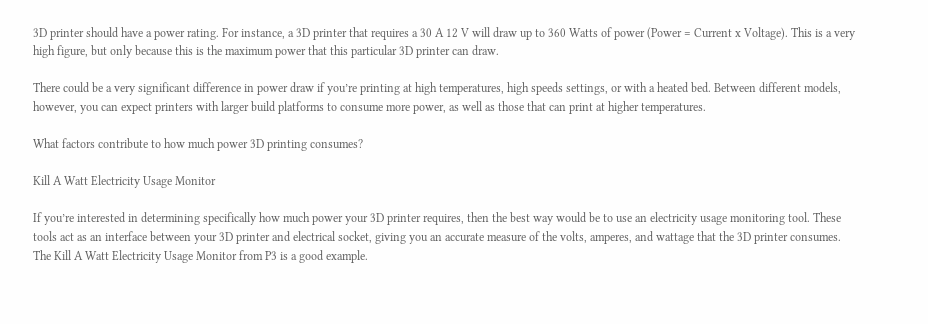3D printer should have a power rating. For instance, a 3D printer that requires a 30 A 12 V will draw up to 360 Watts of power (Power = Current x Voltage). This is a very high figure, but only because this is the maximum power that this particular 3D printer can draw.

There could be a very significant difference in power draw if you’re printing at high temperatures, high speeds settings, or with a heated bed. Between different models, however, you can expect printers with larger build platforms to consume more power, as well as those that can print at higher temperatures.

What factors contribute to how much power 3D printing consumes?

Kill A Watt Electricity Usage Monitor

If you’re interested in determining specifically how much power your 3D printer requires, then the best way would be to use an electricity usage monitoring tool. These tools act as an interface between your 3D printer and electrical socket, giving you an accurate measure of the volts, amperes, and wattage that the 3D printer consumes. The Kill A Watt Electricity Usage Monitor from P3 is a good example.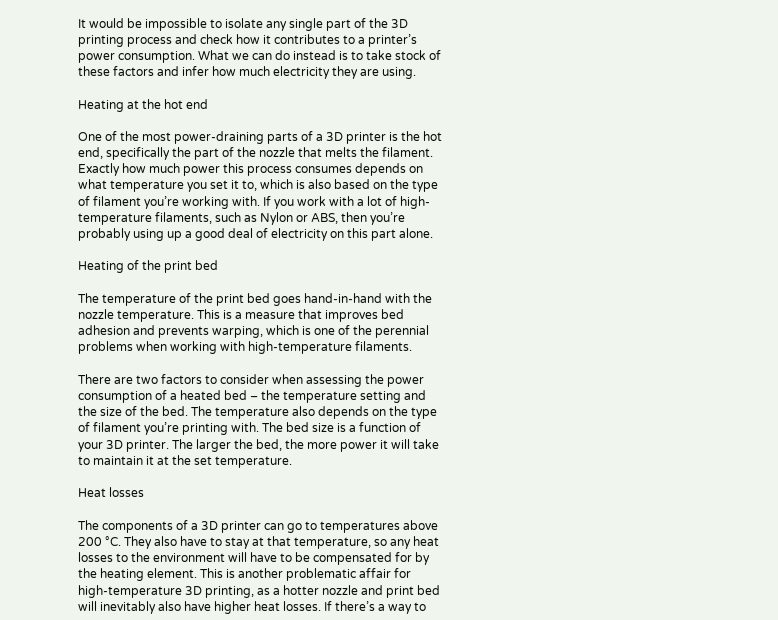It would be impossible to isolate any single part of the 3D printing process and check how it contributes to a printer’s power consumption. What we can do instead is to take stock of these factors and infer how much electricity they are using.

Heating at the hot end

One of the most power-draining parts of a 3D printer is the hot end, specifically the part of the nozzle that melts the filament. Exactly how much power this process consumes depends on what temperature you set it to, which is also based on the type of filament you’re working with. If you work with a lot of high-temperature filaments, such as Nylon or ABS, then you’re probably using up a good deal of electricity on this part alone.

Heating of the print bed

The temperature of the print bed goes hand-in-hand with the nozzle temperature. This is a measure that improves bed adhesion and prevents warping, which is one of the perennial problems when working with high-temperature filaments.

There are two factors to consider when assessing the power consumption of a heated bed – the temperature setting and the size of the bed. The temperature also depends on the type of filament you’re printing with. The bed size is a function of your 3D printer. The larger the bed, the more power it will take to maintain it at the set temperature.

Heat losses

The components of a 3D printer can go to temperatures above 200 °C. They also have to stay at that temperature, so any heat losses to the environment will have to be compensated for by the heating element. This is another problematic affair for high-temperature 3D printing, as a hotter nozzle and print bed will inevitably also have higher heat losses. If there’s a way to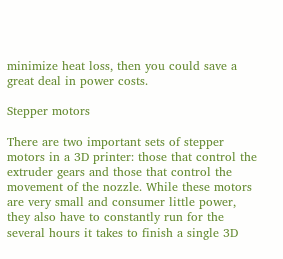minimize heat loss, then you could save a great deal in power costs.

Stepper motors

There are two important sets of stepper motors in a 3D printer: those that control the extruder gears and those that control the movement of the nozzle. While these motors are very small and consumer little power, they also have to constantly run for the several hours it takes to finish a single 3D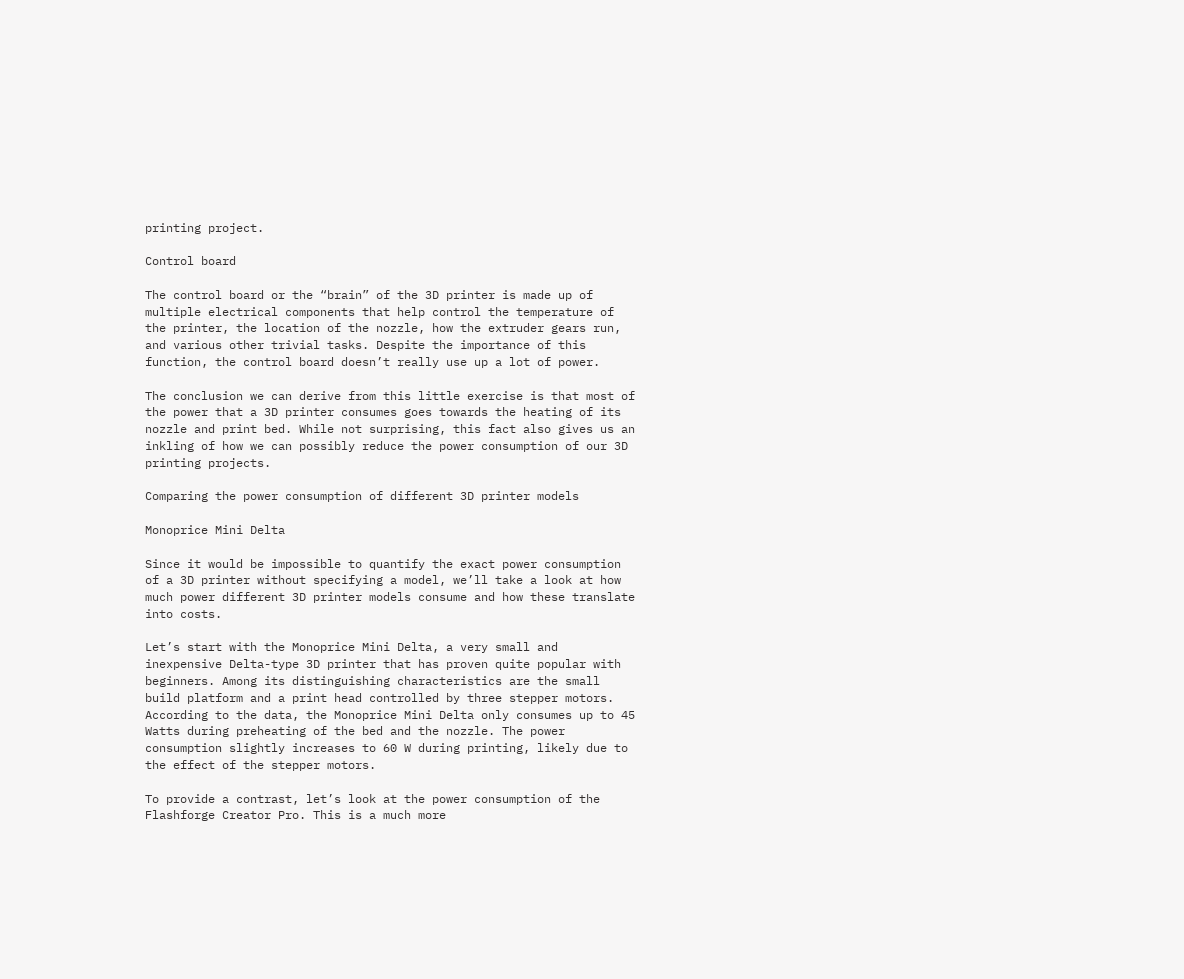printing project.

Control board

The control board or the “brain” of the 3D printer is made up of multiple electrical components that help control the temperature of the printer, the location of the nozzle, how the extruder gears run, and various other trivial tasks. Despite the importance of this function, the control board doesn’t really use up a lot of power.

The conclusion we can derive from this little exercise is that most of the power that a 3D printer consumes goes towards the heating of its nozzle and print bed. While not surprising, this fact also gives us an inkling of how we can possibly reduce the power consumption of our 3D printing projects.

Comparing the power consumption of different 3D printer models

Monoprice Mini Delta

Since it would be impossible to quantify the exact power consumption of a 3D printer without specifying a model, we’ll take a look at how much power different 3D printer models consume and how these translate into costs.

Let’s start with the Monoprice Mini Delta, a very small and inexpensive Delta-type 3D printer that has proven quite popular with beginners. Among its distinguishing characteristics are the small build platform and a print head controlled by three stepper motors. According to the data, the Monoprice Mini Delta only consumes up to 45 Watts during preheating of the bed and the nozzle. The power consumption slightly increases to 60 W during printing, likely due to the effect of the stepper motors.

To provide a contrast, let’s look at the power consumption of the Flashforge Creator Pro. This is a much more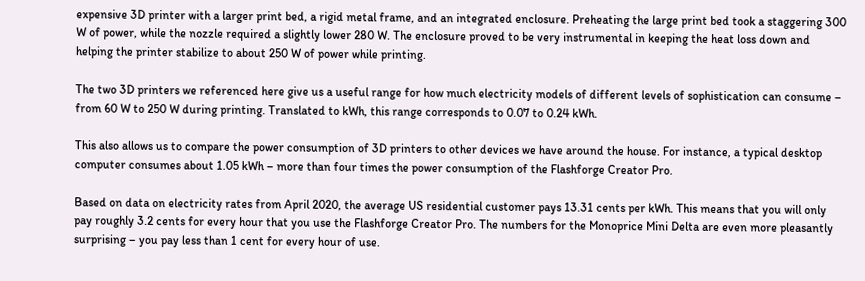expensive 3D printer with a larger print bed, a rigid metal frame, and an integrated enclosure. Preheating the large print bed took a staggering 300 W of power, while the nozzle required a slightly lower 280 W. The enclosure proved to be very instrumental in keeping the heat loss down and helping the printer stabilize to about 250 W of power while printing.

The two 3D printers we referenced here give us a useful range for how much electricity models of different levels of sophistication can consume – from 60 W to 250 W during printing. Translated to kWh, this range corresponds to 0.07 to 0.24 kWh.

This also allows us to compare the power consumption of 3D printers to other devices we have around the house. For instance, a typical desktop computer consumes about 1.05 kWh – more than four times the power consumption of the Flashforge Creator Pro.

Based on data on electricity rates from April 2020, the average US residential customer pays 13.31 cents per kWh. This means that you will only pay roughly 3.2 cents for every hour that you use the Flashforge Creator Pro. The numbers for the Monoprice Mini Delta are even more pleasantly surprising – you pay less than 1 cent for every hour of use.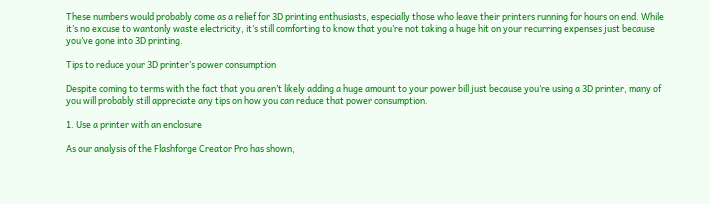These numbers would probably come as a relief for 3D printing enthusiasts, especially those who leave their printers running for hours on end. While it’s no excuse to wantonly waste electricity, it’s still comforting to know that you’re not taking a huge hit on your recurring expenses just because you’ve gone into 3D printing.

Tips to reduce your 3D printer’s power consumption

Despite coming to terms with the fact that you aren’t likely adding a huge amount to your power bill just because you’re using a 3D printer, many of you will probably still appreciate any tips on how you can reduce that power consumption.

1. Use a printer with an enclosure

As our analysis of the Flashforge Creator Pro has shown,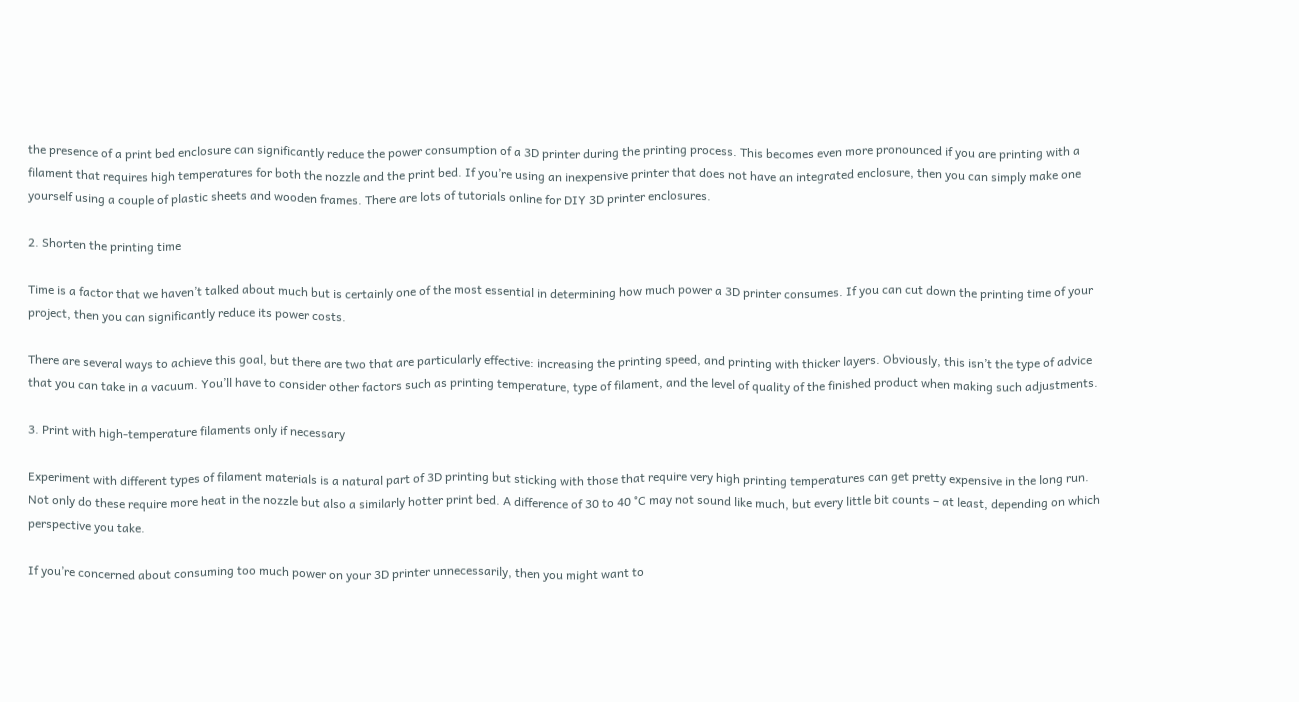the presence of a print bed enclosure can significantly reduce the power consumption of a 3D printer during the printing process. This becomes even more pronounced if you are printing with a filament that requires high temperatures for both the nozzle and the print bed. If you’re using an inexpensive printer that does not have an integrated enclosure, then you can simply make one yourself using a couple of plastic sheets and wooden frames. There are lots of tutorials online for DIY 3D printer enclosures.

2. Shorten the printing time

Time is a factor that we haven’t talked about much but is certainly one of the most essential in determining how much power a 3D printer consumes. If you can cut down the printing time of your project, then you can significantly reduce its power costs.

There are several ways to achieve this goal, but there are two that are particularly effective: increasing the printing speed, and printing with thicker layers. Obviously, this isn’t the type of advice that you can take in a vacuum. You’ll have to consider other factors such as printing temperature, type of filament, and the level of quality of the finished product when making such adjustments.

3. Print with high-temperature filaments only if necessary

Experiment with different types of filament materials is a natural part of 3D printing but sticking with those that require very high printing temperatures can get pretty expensive in the long run. Not only do these require more heat in the nozzle but also a similarly hotter print bed. A difference of 30 to 40 °C may not sound like much, but every little bit counts – at least, depending on which perspective you take.

If you’re concerned about consuming too much power on your 3D printer unnecessarily, then you might want to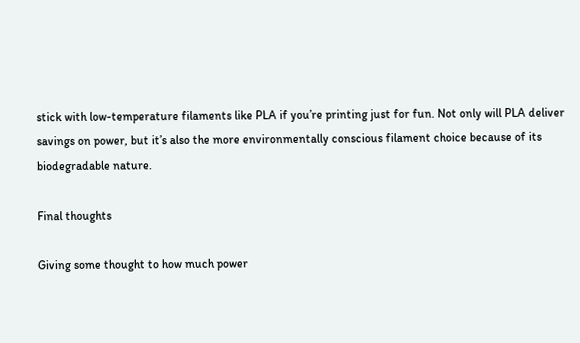stick with low-temperature filaments like PLA if you’re printing just for fun. Not only will PLA deliver savings on power, but it’s also the more environmentally conscious filament choice because of its biodegradable nature.

Final thoughts

Giving some thought to how much power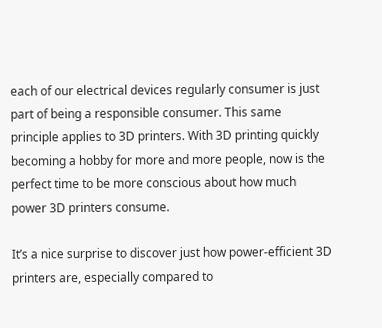each of our electrical devices regularly consumer is just part of being a responsible consumer. This same principle applies to 3D printers. With 3D printing quickly becoming a hobby for more and more people, now is the perfect time to be more conscious about how much power 3D printers consume.

It’s a nice surprise to discover just how power-efficient 3D printers are, especially compared to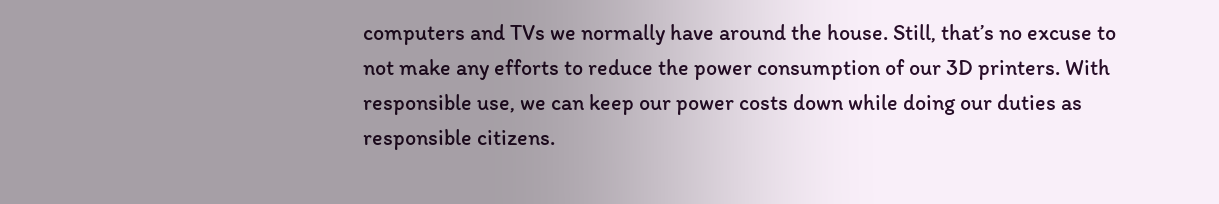computers and TVs we normally have around the house. Still, that’s no excuse to not make any efforts to reduce the power consumption of our 3D printers. With responsible use, we can keep our power costs down while doing our duties as responsible citizens.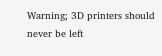Warning; 3D printers should never be left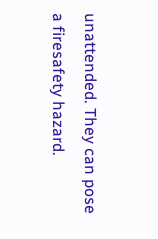unattended. They can pose a firesafety hazard.